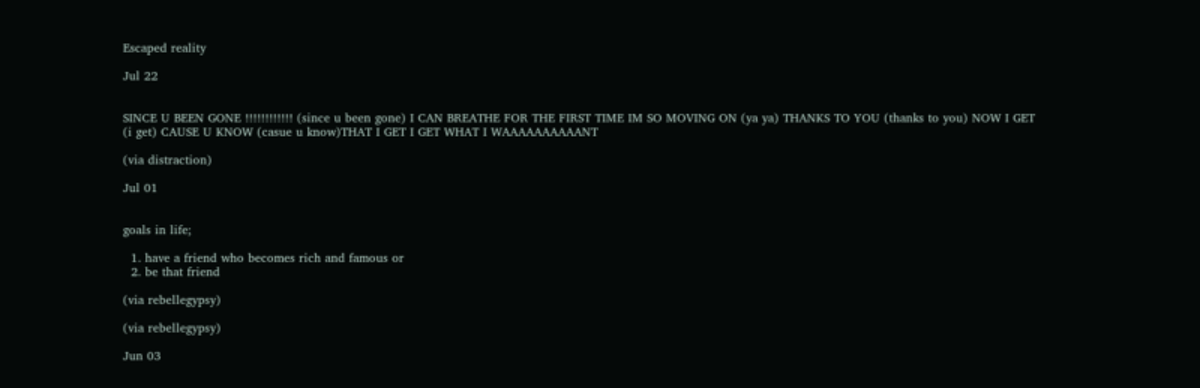Escaped reality

Jul 22


SINCE U BEEN GONE !!!!!!!!!!!! (since u been gone) I CAN BREATHE FOR THE FIRST TIME IM SO MOVING ON (ya ya) THANKS TO YOU (thanks to you) NOW I GET (i get) CAUSE U KNOW (casue u know)THAT I GET I GET WHAT I WAAAAAAAAAANT

(via distraction)

Jul 01


goals in life;

  1. have a friend who becomes rich and famous or
  2. be that friend

(via rebellegypsy)

(via rebellegypsy)

Jun 03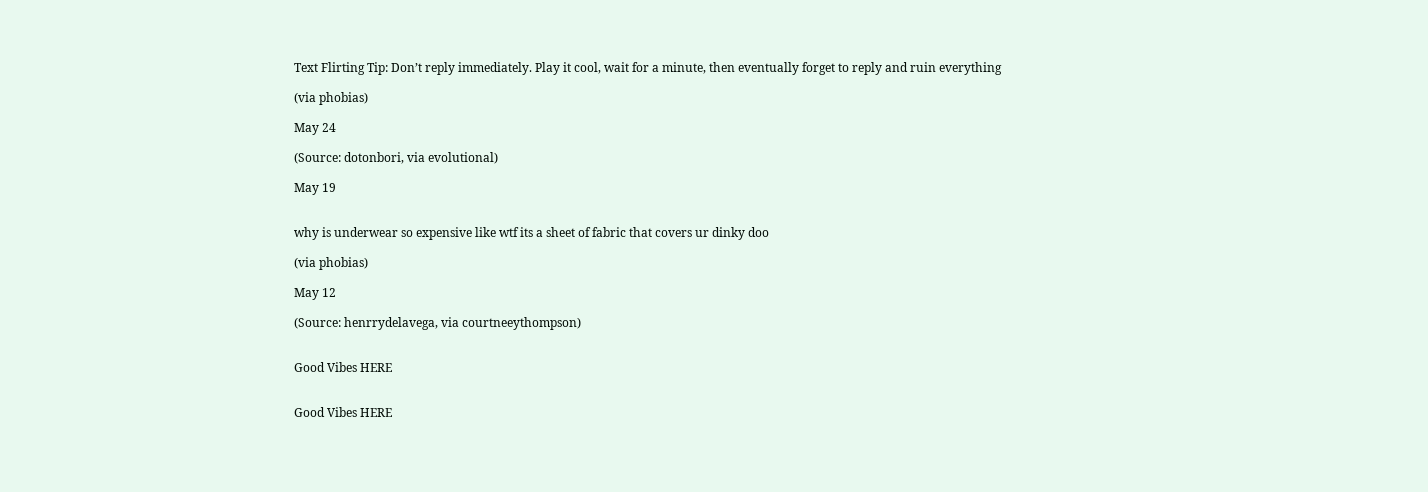Text Flirting Tip: Don’t reply immediately. Play it cool, wait for a minute, then eventually forget to reply and ruin everything

(via phobias)

May 24

(Source: dotonbori, via evolutional)

May 19


why is underwear so expensive like wtf its a sheet of fabric that covers ur dinky doo

(via phobias)

May 12

(Source: henrrydelavega, via courtneeythompson)


Good Vibes HERE


Good Vibes HERE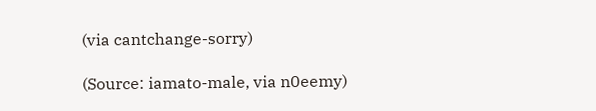(via cantchange-sorry)

(Source: iamato-male, via n0eemy)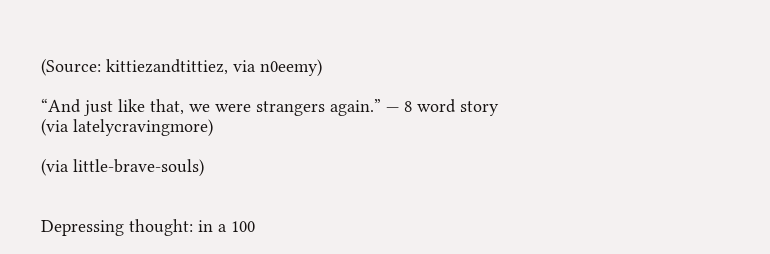(Source: kittiezandtittiez, via n0eemy)

“And just like that, we were strangers again.” — 8 word story (via latelycravingmore)

(via little-brave-souls)


Depressing thought: in a 100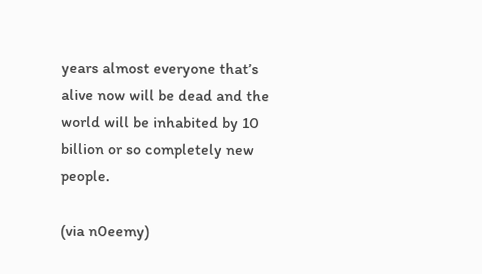years almost everyone that’s alive now will be dead and the world will be inhabited by 10 billion or so completely new people.

(via n0eemy)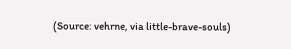(Source: vehrne, via little-brave-souls)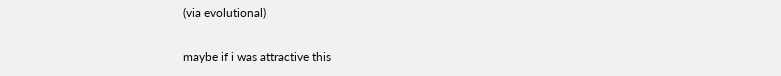(via evolutional)

maybe if i was attractive this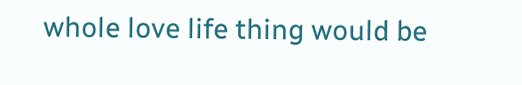whole love life thing would be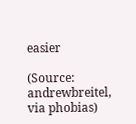easier

(Source: andrewbreitel, via phobias)